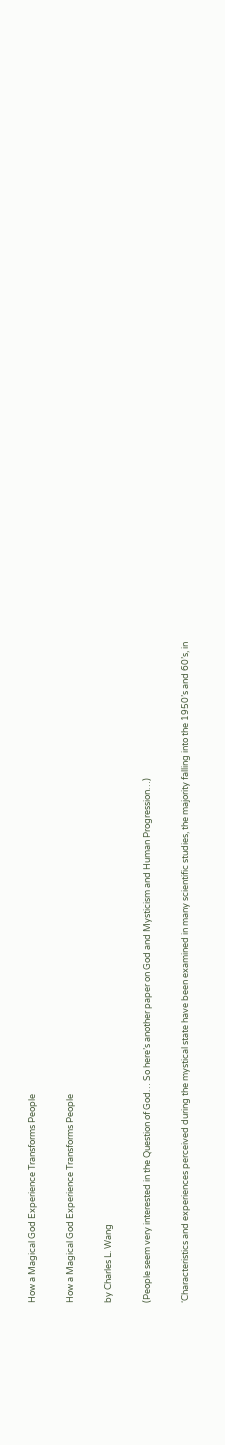How a Magical God Experience Transforms People

How a Magical God Experience Transforms People

by Charles L. Wang

(People seem very interested in the Question of God… So here’s another paper on God and Mysticism and Human Progression…)

‘Characteristics and experiences perceived during the mystical state have been examined in many scientific studies, the majority falling into the 1950’s and 60’s, in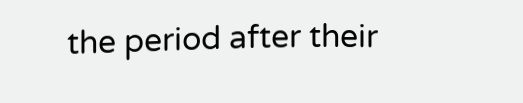the period after their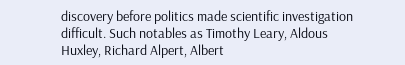discovery before politics made scientific investigation difficult. Such notables as Timothy Leary, Aldous Huxley, Richard Alpert, Albert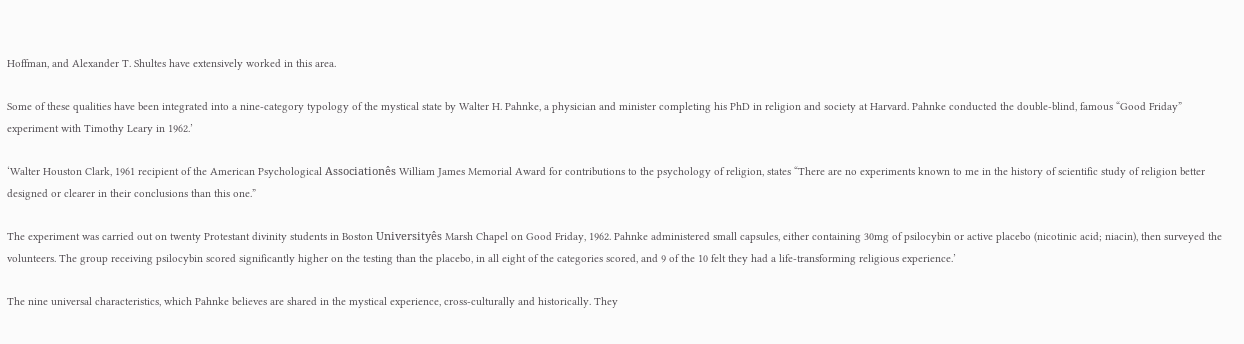Hoffman, and Alexander T. Shultes have extensively worked in this area.

Some of these qualities have been integrated into a nine-category typology of the mystical state by Walter H. Pahnke, a physician and minister completing his PhD in religion and society at Harvard. Pahnke conducted the double-blind, famous “Good Friday” experiment with Timothy Leary in 1962.’

‘Walter Houston Clark, 1961 recipient of the American Psychological Associationês William James Memorial Award for contributions to the psychology of religion, states “There are no experiments known to me in the history of scientific study of religion better designed or clearer in their conclusions than this one.”

The experiment was carried out on twenty Protestant divinity students in Boston Universityês Marsh Chapel on Good Friday, 1962. Pahnke administered small capsules, either containing 30mg of psilocybin or active placebo (nicotinic acid; niacin), then surveyed the volunteers. The group receiving psilocybin scored significantly higher on the testing than the placebo, in all eight of the categories scored, and 9 of the 10 felt they had a life-transforming religious experience.’

The nine universal characteristics, which Pahnke believes are shared in the mystical experience, cross-culturally and historically. They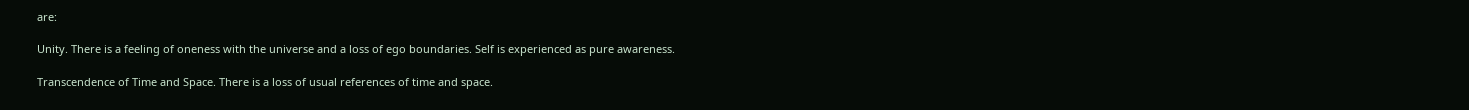are:

Unity. There is a feeling of oneness with the universe and a loss of ego boundaries. Self is experienced as pure awareness.

Transcendence of Time and Space. There is a loss of usual references of time and space.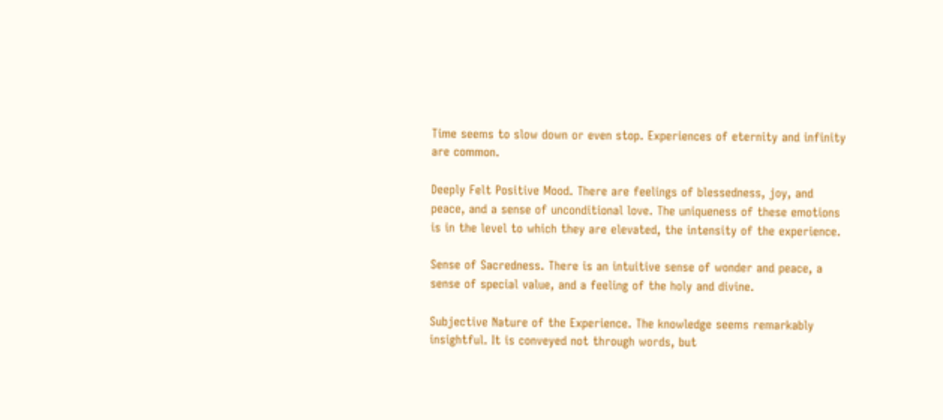Time seems to slow down or even stop. Experiences of eternity and infinity are common.

Deeply Felt Positive Mood. There are feelings of blessedness, joy, and peace, and a sense of unconditional love. The uniqueness of these emotions is in the level to which they are elevated, the intensity of the experience.

Sense of Sacredness. There is an intuitive sense of wonder and peace, a sense of special value, and a feeling of the holy and divine.

Subjective Nature of the Experience. The knowledge seems remarkably insightful. It is conveyed not through words, but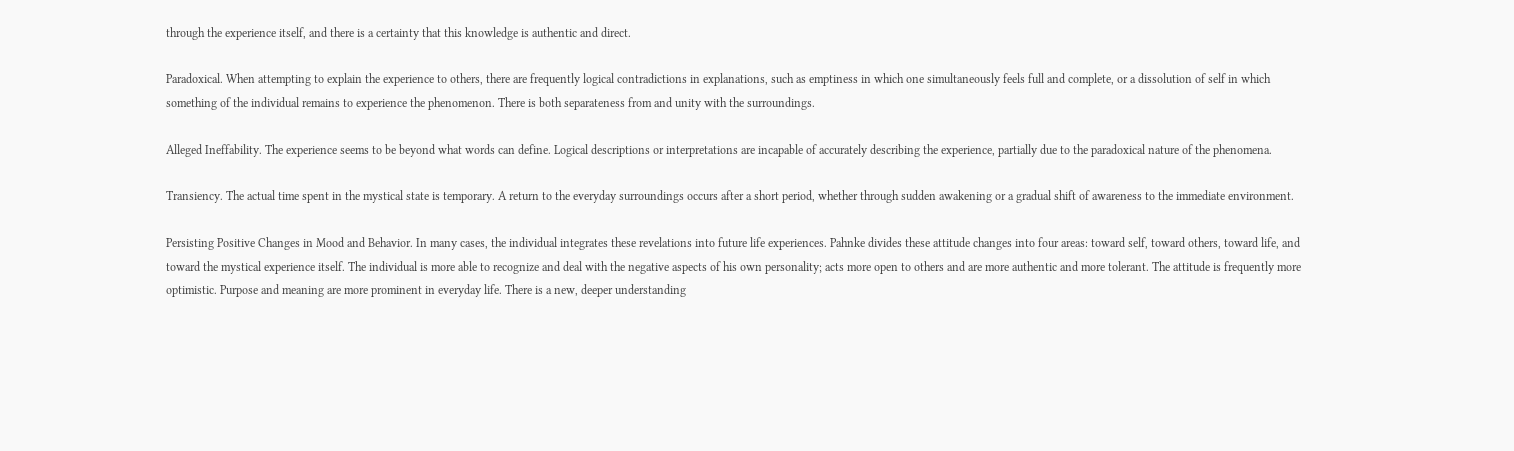through the experience itself, and there is a certainty that this knowledge is authentic and direct.

Paradoxical. When attempting to explain the experience to others, there are frequently logical contradictions in explanations, such as emptiness in which one simultaneously feels full and complete, or a dissolution of self in which something of the individual remains to experience the phenomenon. There is both separateness from and unity with the surroundings.

Alleged Ineffability. The experience seems to be beyond what words can define. Logical descriptions or interpretations are incapable of accurately describing the experience, partially due to the paradoxical nature of the phenomena.

Transiency. The actual time spent in the mystical state is temporary. A return to the everyday surroundings occurs after a short period, whether through sudden awakening or a gradual shift of awareness to the immediate environment.

Persisting Positive Changes in Mood and Behavior. In many cases, the individual integrates these revelations into future life experiences. Pahnke divides these attitude changes into four areas: toward self, toward others, toward life, and toward the mystical experience itself. The individual is more able to recognize and deal with the negative aspects of his own personality; acts more open to others and are more authentic and more tolerant. The attitude is frequently more optimistic. Purpose and meaning are more prominent in everyday life. There is a new, deeper understanding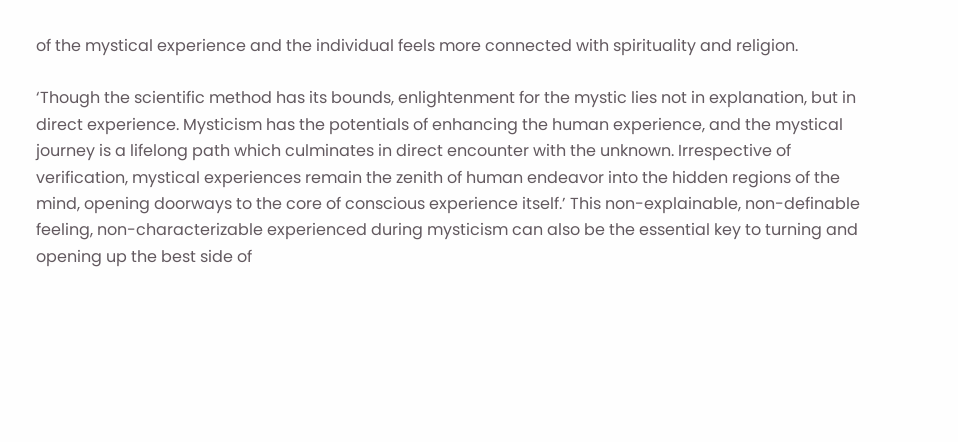of the mystical experience and the individual feels more connected with spirituality and religion.

‘Though the scientific method has its bounds, enlightenment for the mystic lies not in explanation, but in direct experience. Mysticism has the potentials of enhancing the human experience, and the mystical journey is a lifelong path which culminates in direct encounter with the unknown. Irrespective of verification, mystical experiences remain the zenith of human endeavor into the hidden regions of the mind, opening doorways to the core of conscious experience itself.’ This non-explainable, non-definable feeling, non-characterizable experienced during mysticism can also be the essential key to turning and opening up the best side of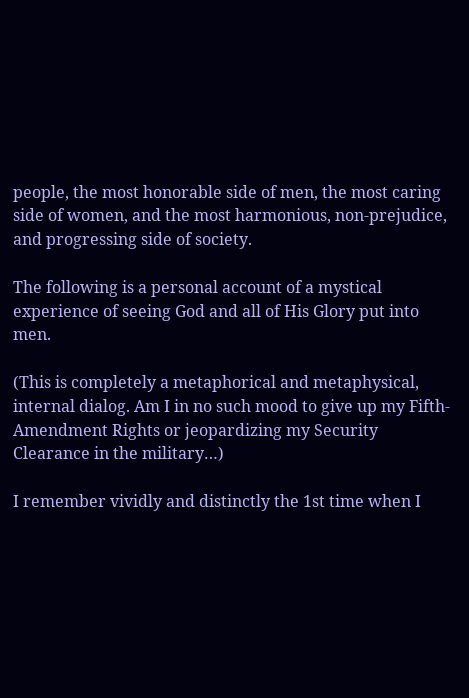people, the most honorable side of men, the most caring side of women, and the most harmonious, non-prejudice, and progressing side of society.

The following is a personal account of a mystical experience of seeing God and all of His Glory put into men.

(This is completely a metaphorical and metaphysical, internal dialog. Am I in no such mood to give up my Fifth-Amendment Rights or jeopardizing my Security Clearance in the military…)

I remember vividly and distinctly the 1st time when I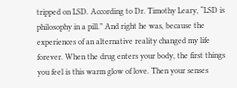tripped on LSD. According to Dr. Timothy Leary, “LSD is philosophy in a pill.” And right he was, because the experiences of an alternative reality changed my life forever. When the drug enters your body, the first things you feel is this warm glow of love. Then your senses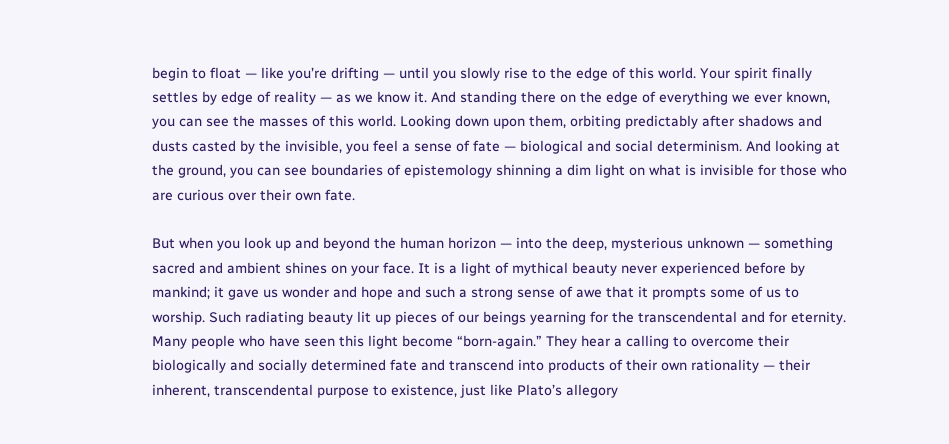begin to float — like you’re drifting — until you slowly rise to the edge of this world. Your spirit finally settles by edge of reality — as we know it. And standing there on the edge of everything we ever known, you can see the masses of this world. Looking down upon them, orbiting predictably after shadows and dusts casted by the invisible, you feel a sense of fate — biological and social determinism. And looking at the ground, you can see boundaries of epistemology shinning a dim light on what is invisible for those who are curious over their own fate.

But when you look up and beyond the human horizon — into the deep, mysterious unknown — something sacred and ambient shines on your face. It is a light of mythical beauty never experienced before by mankind; it gave us wonder and hope and such a strong sense of awe that it prompts some of us to worship. Such radiating beauty lit up pieces of our beings yearning for the transcendental and for eternity. Many people who have seen this light become “born-again.” They hear a calling to overcome their biologically and socially determined fate and transcend into products of their own rationality — their inherent, transcendental purpose to existence, just like Plato’s allegory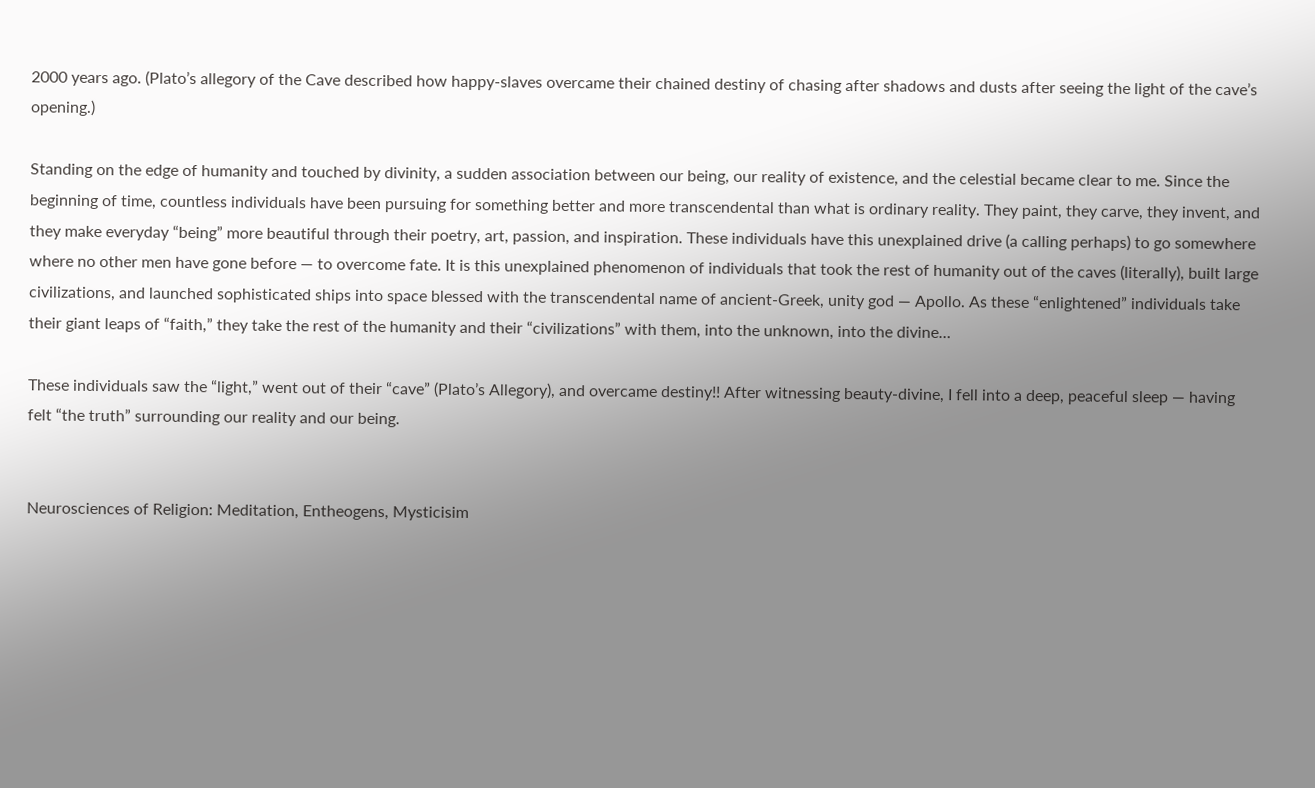2000 years ago. (Plato’s allegory of the Cave described how happy-slaves overcame their chained destiny of chasing after shadows and dusts after seeing the light of the cave’s opening.)

Standing on the edge of humanity and touched by divinity, a sudden association between our being, our reality of existence, and the celestial became clear to me. Since the beginning of time, countless individuals have been pursuing for something better and more transcendental than what is ordinary reality. They paint, they carve, they invent, and they make everyday “being” more beautiful through their poetry, art, passion, and inspiration. These individuals have this unexplained drive (a calling perhaps) to go somewhere where no other men have gone before — to overcome fate. It is this unexplained phenomenon of individuals that took the rest of humanity out of the caves (literally), built large civilizations, and launched sophisticated ships into space blessed with the transcendental name of ancient-Greek, unity god — Apollo. As these “enlightened” individuals take their giant leaps of “faith,” they take the rest of the humanity and their “civilizations” with them, into the unknown, into the divine…

These individuals saw the “light,” went out of their “cave” (Plato’s Allegory), and overcame destiny!! After witnessing beauty-divine, I fell into a deep, peaceful sleep — having felt “the truth” surrounding our reality and our being.


Neurosciences of Religion: Meditation, Entheogens, Mysticisim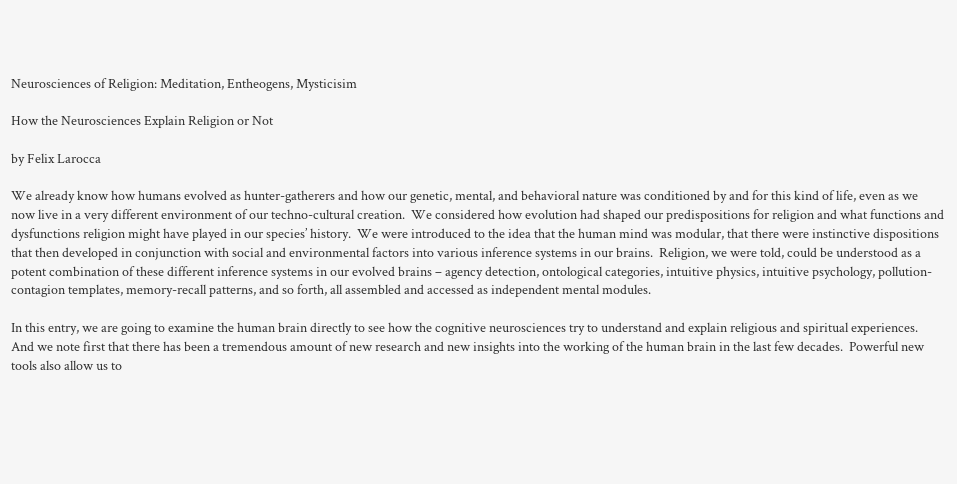Neurosciences of Religion: Meditation, Entheogens, Mysticisim

How the Neurosciences Explain Religion or Not

by Felix Larocca

We already know how humans evolved as hunter-gatherers and how our genetic, mental, and behavioral nature was conditioned by and for this kind of life, even as we now live in a very different environment of our techno-cultural creation.  We considered how evolution had shaped our predispositions for religion and what functions and dysfunctions religion might have played in our species’ history.  We were introduced to the idea that the human mind was modular, that there were instinctive dispositions that then developed in conjunction with social and environmental factors into various inference systems in our brains.  Religion, we were told, could be understood as a potent combination of these different inference systems in our evolved brains – agency detection, ontological categories, intuitive physics, intuitive psychology, pollution-contagion templates, memory-recall patterns, and so forth, all assembled and accessed as independent mental modules.

In this entry, we are going to examine the human brain directly to see how the cognitive neurosciences try to understand and explain religious and spiritual experiences.  And we note first that there has been a tremendous amount of new research and new insights into the working of the human brain in the last few decades.  Powerful new tools also allow us to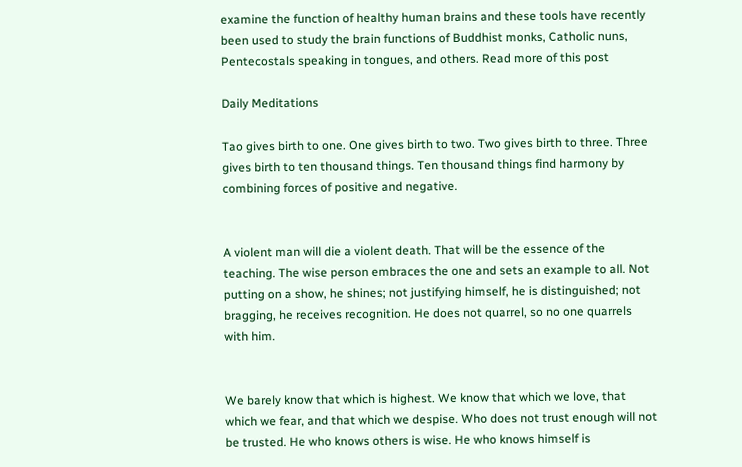examine the function of healthy human brains and these tools have recently been used to study the brain functions of Buddhist monks, Catholic nuns, Pentecostals speaking in tongues, and others. Read more of this post

Daily Meditations

Tao gives birth to one. One gives birth to two. Two gives birth to three. Three gives birth to ten thousand things. Ten thousand things find harmony by combining forces of positive and negative.


A violent man will die a violent death. That will be the essence of the teaching. The wise person embraces the one and sets an example to all. Not putting on a show, he shines; not justifying himself, he is distinguished; not bragging, he receives recognition. He does not quarrel, so no one quarrels with him.


We barely know that which is highest. We know that which we love, that which we fear, and that which we despise. Who does not trust enough will not be trusted. He who knows others is wise. He who knows himself is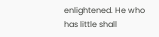enlightened. He who has little shall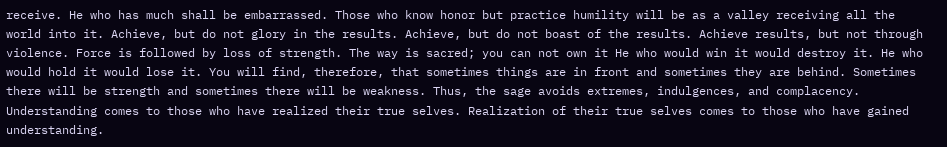receive. He who has much shall be embarrassed. Those who know honor but practice humility will be as a valley receiving all the world into it. Achieve, but do not glory in the results. Achieve, but do not boast of the results. Achieve results, but not through violence. Force is followed by loss of strength. The way is sacred; you can not own it He who would win it would destroy it. He who would hold it would lose it. You will find, therefore, that sometimes things are in front and sometimes they are behind. Sometimes there will be strength and sometimes there will be weakness. Thus, the sage avoids extremes, indulgences, and complacency. Understanding comes to those who have realized their true selves. Realization of their true selves comes to those who have gained understanding.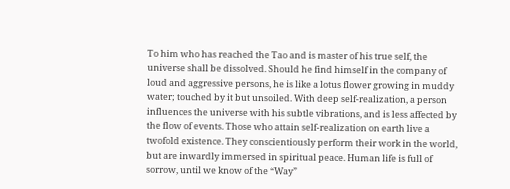To him who has reached the Tao and is master of his true self, the universe shall be dissolved. Should he find himself in the company of loud and aggressive persons, he is like a lotus flower growing in muddy water; touched by it but unsoiled. With deep self-realization, a person influences the universe with his subtle vibrations, and is less affected by the flow of events. Those who attain self-realization on earth live a twofold existence. They conscientiously perform their work in the world, but are inwardly immersed in spiritual peace. Human life is full of sorrow, until we know of the “Way”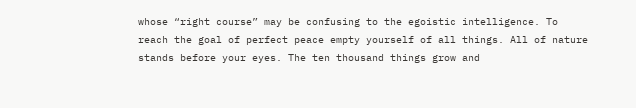whose “right course” may be confusing to the egoistic intelligence. To reach the goal of perfect peace empty yourself of all things. All of nature stands before your eyes. The ten thousand things grow and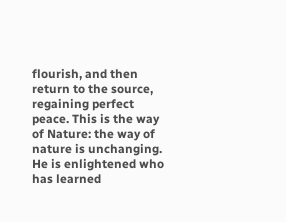flourish, and then return to the source, regaining perfect peace. This is the way of Nature: the way of nature is unchanging. He is enlightened who has learned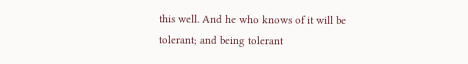this well. And he who knows of it will be tolerant; and being tolerant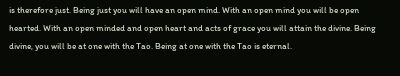is therefore just. Being just you will have an open mind. With an open mind you will be open hearted. With an open minded and open heart and acts of grace you will attain the divine. Being divine, you will be at one with the Tao. Being at one with the Tao is eternal.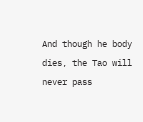And though he body dies, the Tao will never pass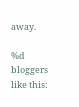away.

%d bloggers like this: